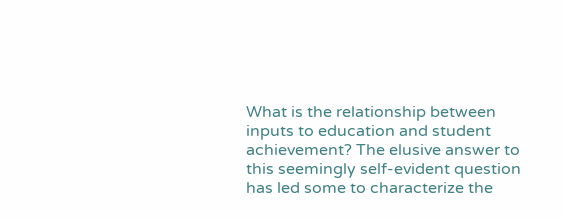What is the relationship between inputs to education and student achievement? The elusive answer to this seemingly self-evident question has led some to characterize the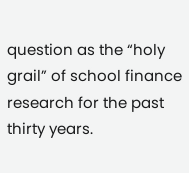question as the “holy grail” of school finance research for the past thirty years.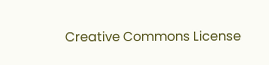Creative Commons License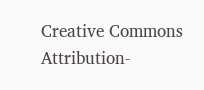Creative Commons Attribution-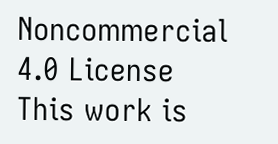Noncommercial 4.0 License
This work is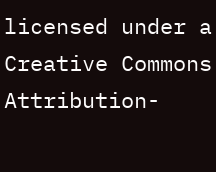licensed under a Creative Commons Attribution-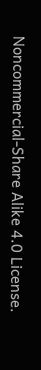Noncommercial-Share Alike 4.0 License.